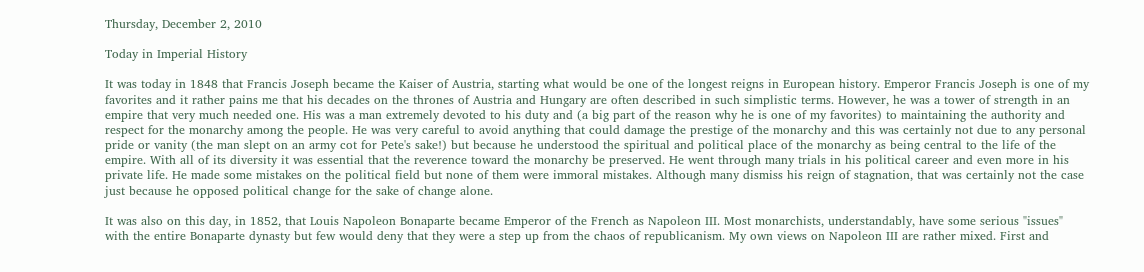Thursday, December 2, 2010

Today in Imperial History

It was today in 1848 that Francis Joseph became the Kaiser of Austria, starting what would be one of the longest reigns in European history. Emperor Francis Joseph is one of my favorites and it rather pains me that his decades on the thrones of Austria and Hungary are often described in such simplistic terms. However, he was a tower of strength in an empire that very much needed one. His was a man extremely devoted to his duty and (a big part of the reason why he is one of my favorites) to maintaining the authority and respect for the monarchy among the people. He was very careful to avoid anything that could damage the prestige of the monarchy and this was certainly not due to any personal pride or vanity (the man slept on an army cot for Pete's sake!) but because he understood the spiritual and political place of the monarchy as being central to the life of the empire. With all of its diversity it was essential that the reverence toward the monarchy be preserved. He went through many trials in his political career and even more in his private life. He made some mistakes on the political field but none of them were immoral mistakes. Although many dismiss his reign of stagnation, that was certainly not the case just because he opposed political change for the sake of change alone.

It was also on this day, in 1852, that Louis Napoleon Bonaparte became Emperor of the French as Napoleon III. Most monarchists, understandably, have some serious "issues" with the entire Bonaparte dynasty but few would deny that they were a step up from the chaos of republicanism. My own views on Napoleon III are rather mixed. First and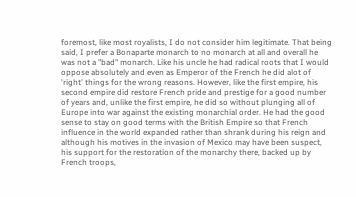foremost, like most royalists, I do not consider him legitimate. That being said, I prefer a Bonaparte monarch to no monarch at all and overall he was not a "bad" monarch. Like his uncle he had radical roots that I would oppose absolutely and even as Emperor of the French he did alot of 'right' things for the wrong reasons. However, like the first empire, his second empire did restore French pride and prestige for a good number of years and, unlike the first empire, he did so without plunging all of Europe into war against the existing monarchial order. He had the good sense to stay on good terms with the British Empire so that French influence in the world expanded rather than shrank during his reign and although his motives in the invasion of Mexico may have been suspect, his support for the restoration of the monarchy there, backed up by French troops,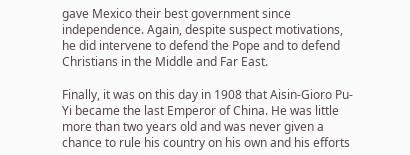gave Mexico their best government since independence. Again, despite suspect motivations, he did intervene to defend the Pope and to defend Christians in the Middle and Far East.

Finally, it was on this day in 1908 that Aisin-Gioro Pu-Yi became the last Emperor of China. He was little more than two years old and was never given a chance to rule his country on his own and his efforts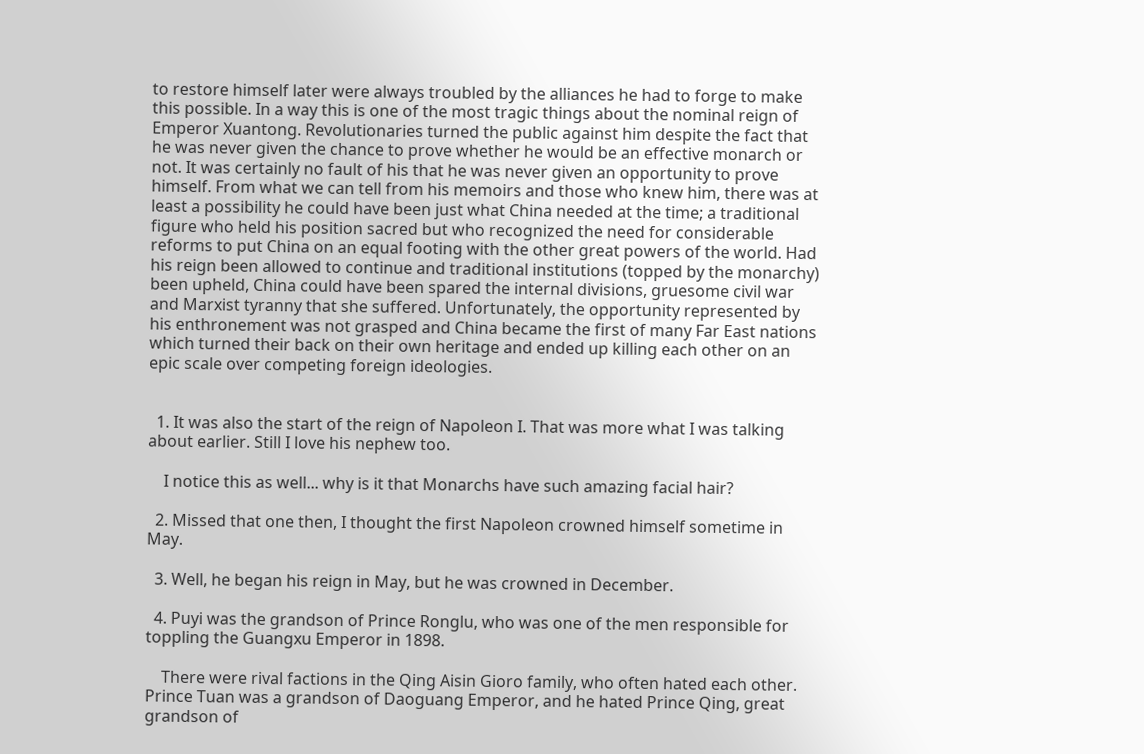to restore himself later were always troubled by the alliances he had to forge to make this possible. In a way this is one of the most tragic things about the nominal reign of Emperor Xuantong. Revolutionaries turned the public against him despite the fact that he was never given the chance to prove whether he would be an effective monarch or not. It was certainly no fault of his that he was never given an opportunity to prove himself. From what we can tell from his memoirs and those who knew him, there was at least a possibility he could have been just what China needed at the time; a traditional figure who held his position sacred but who recognized the need for considerable reforms to put China on an equal footing with the other great powers of the world. Had his reign been allowed to continue and traditional institutions (topped by the monarchy) been upheld, China could have been spared the internal divisions, gruesome civil war and Marxist tyranny that she suffered. Unfortunately, the opportunity represented by his enthronement was not grasped and China became the first of many Far East nations which turned their back on their own heritage and ended up killing each other on an epic scale over competing foreign ideologies.


  1. It was also the start of the reign of Napoleon I. That was more what I was talking about earlier. Still I love his nephew too.

    I notice this as well... why is it that Monarchs have such amazing facial hair?

  2. Missed that one then, I thought the first Napoleon crowned himself sometime in May.

  3. Well, he began his reign in May, but he was crowned in December.

  4. Puyi was the grandson of Prince Ronglu, who was one of the men responsible for toppling the Guangxu Emperor in 1898.

    There were rival factions in the Qing Aisin Gioro family, who often hated each other. Prince Tuan was a grandson of Daoguang Emperor, and he hated Prince Qing, great grandson of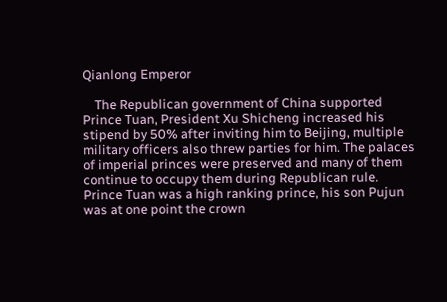Qianlong Emperor

    The Republican government of China supported Prince Tuan, President Xu Shicheng increased his stipend by 50% after inviting him to Beijing, multiple military officers also threw parties for him. The palaces of imperial princes were preserved and many of them continue to occupy them during Republican rule. Prince Tuan was a high ranking prince, his son Pujun was at one point the crown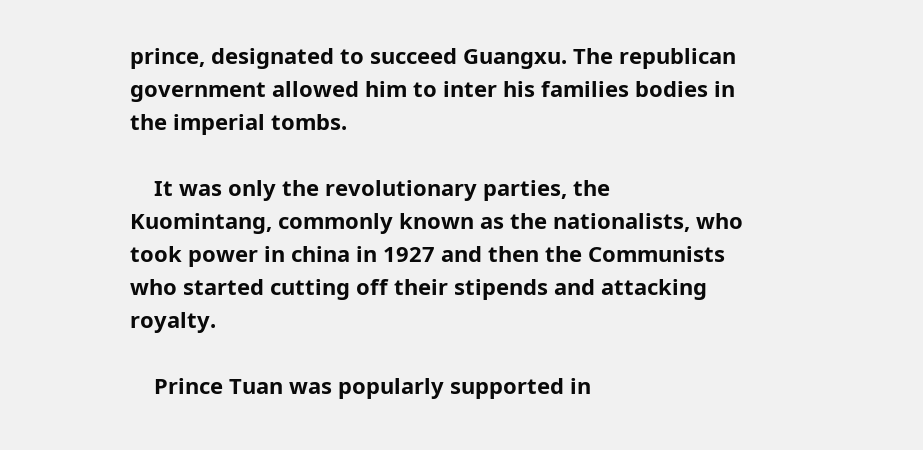prince, designated to succeed Guangxu. The republican government allowed him to inter his families bodies in the imperial tombs.

    It was only the revolutionary parties, the Kuomintang, commonly known as the nationalists, who took power in china in 1927 and then the Communists who started cutting off their stipends and attacking royalty.

    Prince Tuan was popularly supported in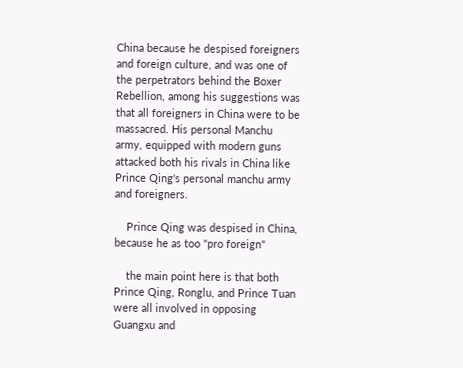China because he despised foreigners and foreign culture, and was one of the perpetrators behind the Boxer Rebellion, among his suggestions was that all foreigners in China were to be massacred. His personal Manchu army, equipped with modern guns attacked both his rivals in China like Prince Qing's personal manchu army and foreigners.

    Prince Qing was despised in China, because he as too "pro foreign"

    the main point here is that both Prince Qing, Ronglu, and Prince Tuan were all involved in opposing Guangxu and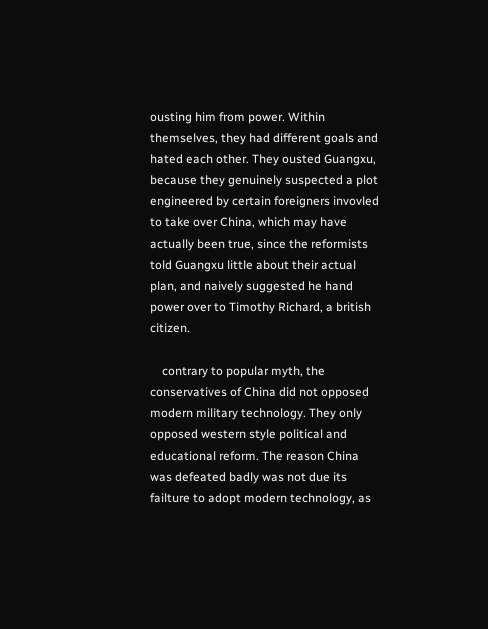ousting him from power. Within themselves, they had different goals and hated each other. They ousted Guangxu, because they genuinely suspected a plot engineered by certain foreigners invovled to take over China, which may have actually been true, since the reformists told Guangxu little about their actual plan, and naively suggested he hand power over to Timothy Richard, a british citizen.

    contrary to popular myth, the conservatives of China did not opposed modern military technology. They only opposed western style political and educational reform. The reason China was defeated badly was not due its failture to adopt modern technology, as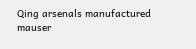Qing arsenals manufactured mauser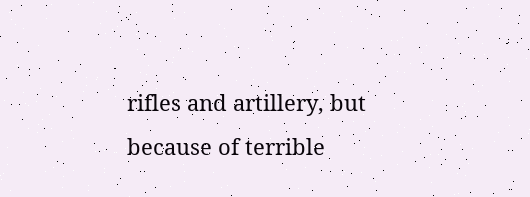rifles and artillery, but because of terrible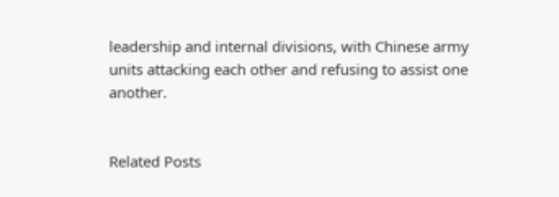leadership and internal divisions, with Chinese army units attacking each other and refusing to assist one another.


Related Posts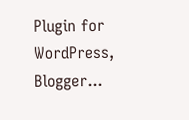Plugin for WordPress, Blogger...